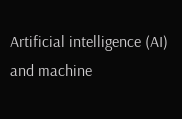Artificial intelligence (AI) and machine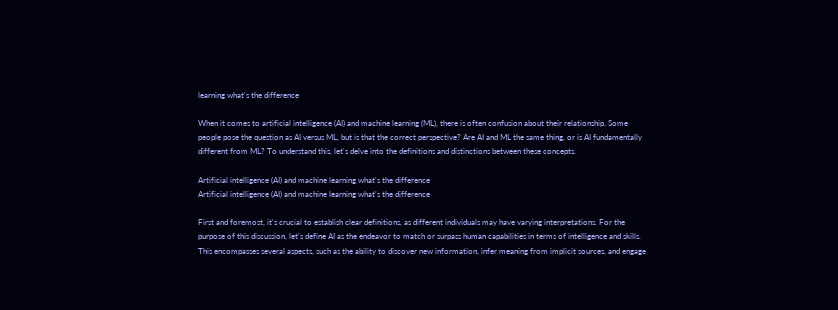learning what's the difference

When it comes to artificial intelligence (AI) and machine learning (ML), there is often confusion about their relationship. Some people pose the question as AI versus ML, but is that the correct perspective? Are AI and ML the same thing, or is AI fundamentally different from ML? To understand this, let's delve into the definitions and distinctions between these concepts.

Artificial intelligence (AI) and machine learning what's the difference
Artificial intelligence (AI) and machine learning what's the difference

First and foremost, it's crucial to establish clear definitions, as different individuals may have varying interpretations. For the purpose of this discussion, let's define AI as the endeavor to match or surpass human capabilities in terms of intelligence and skills. This encompasses several aspects, such as the ability to discover new information, infer meaning from implicit sources, and engage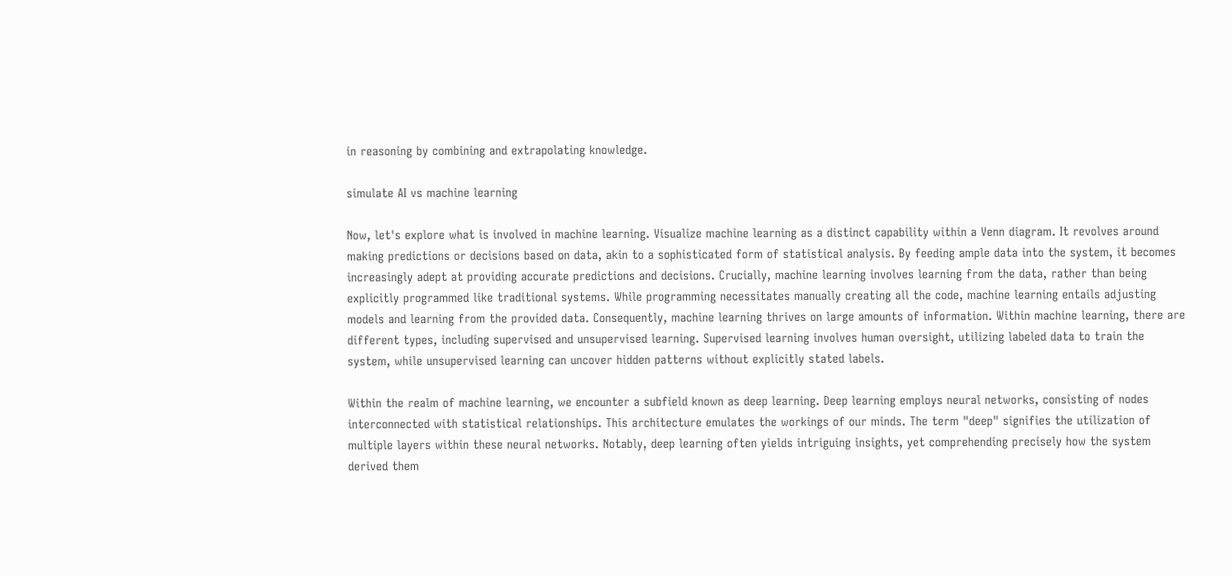in reasoning by combining and extrapolating knowledge.

simulate AI vs machine learning

Now, let's explore what is involved in machine learning. Visualize machine learning as a distinct capability within a Venn diagram. It revolves around making predictions or decisions based on data, akin to a sophisticated form of statistical analysis. By feeding ample data into the system, it becomes increasingly adept at providing accurate predictions and decisions. Crucially, machine learning involves learning from the data, rather than being explicitly programmed like traditional systems. While programming necessitates manually creating all the code, machine learning entails adjusting models and learning from the provided data. Consequently, machine learning thrives on large amounts of information. Within machine learning, there are different types, including supervised and unsupervised learning. Supervised learning involves human oversight, utilizing labeled data to train the system, while unsupervised learning can uncover hidden patterns without explicitly stated labels.

Within the realm of machine learning, we encounter a subfield known as deep learning. Deep learning employs neural networks, consisting of nodes interconnected with statistical relationships. This architecture emulates the workings of our minds. The term "deep" signifies the utilization of multiple layers within these neural networks. Notably, deep learning often yields intriguing insights, yet comprehending precisely how the system derived them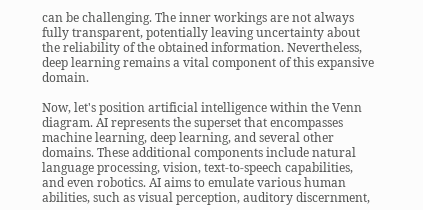can be challenging. The inner workings are not always fully transparent, potentially leaving uncertainty about the reliability of the obtained information. Nevertheless, deep learning remains a vital component of this expansive domain.

Now, let's position artificial intelligence within the Venn diagram. AI represents the superset that encompasses machine learning, deep learning, and several other domains. These additional components include natural language processing, vision, text-to-speech capabilities, and even robotics. AI aims to emulate various human abilities, such as visual perception, auditory discernment,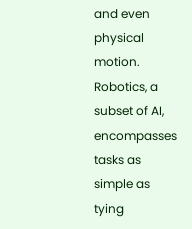and even physical motion. Robotics, a subset of AI, encompasses tasks as simple as tying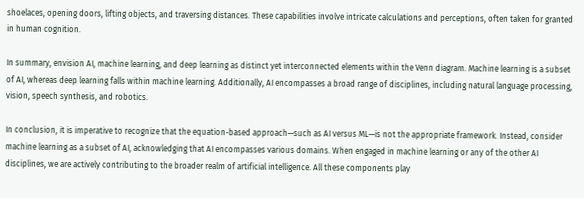shoelaces, opening doors, lifting objects, and traversing distances. These capabilities involve intricate calculations and perceptions, often taken for granted in human cognition.

In summary, envision AI, machine learning, and deep learning as distinct yet interconnected elements within the Venn diagram. Machine learning is a subset of AI, whereas deep learning falls within machine learning. Additionally, AI encompasses a broad range of disciplines, including natural language processing, vision, speech synthesis, and robotics.

In conclusion, it is imperative to recognize that the equation-based approach—such as AI versus ML—is not the appropriate framework. Instead, consider machine learning as a subset of AI, acknowledging that AI encompasses various domains. When engaged in machine learning or any of the other AI disciplines, we are actively contributing to the broader realm of artificial intelligence. All these components play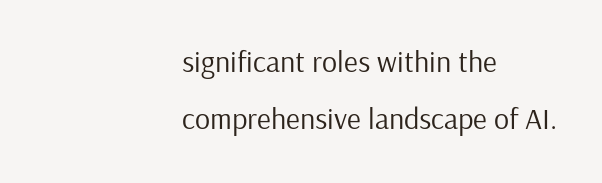significant roles within the comprehensive landscape of AI.